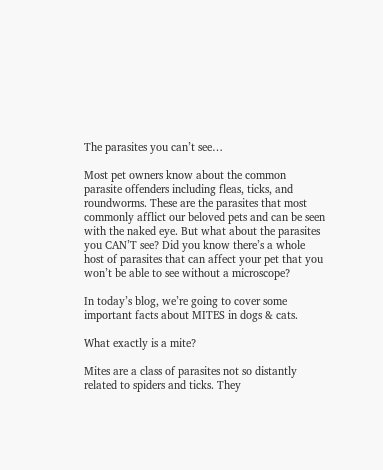The parasites you can’t see…

Most pet owners know about the common parasite offenders including fleas, ticks, and roundworms. These are the parasites that most commonly afflict our beloved pets and can be seen with the naked eye. But what about the parasites you CAN’T see? Did you know there’s a whole host of parasites that can affect your pet that you won’t be able to see without a microscope?

In today’s blog, we’re going to cover some important facts about MITES in dogs & cats.

What exactly is a mite?

Mites are a class of parasites not so distantly related to spiders and ticks. They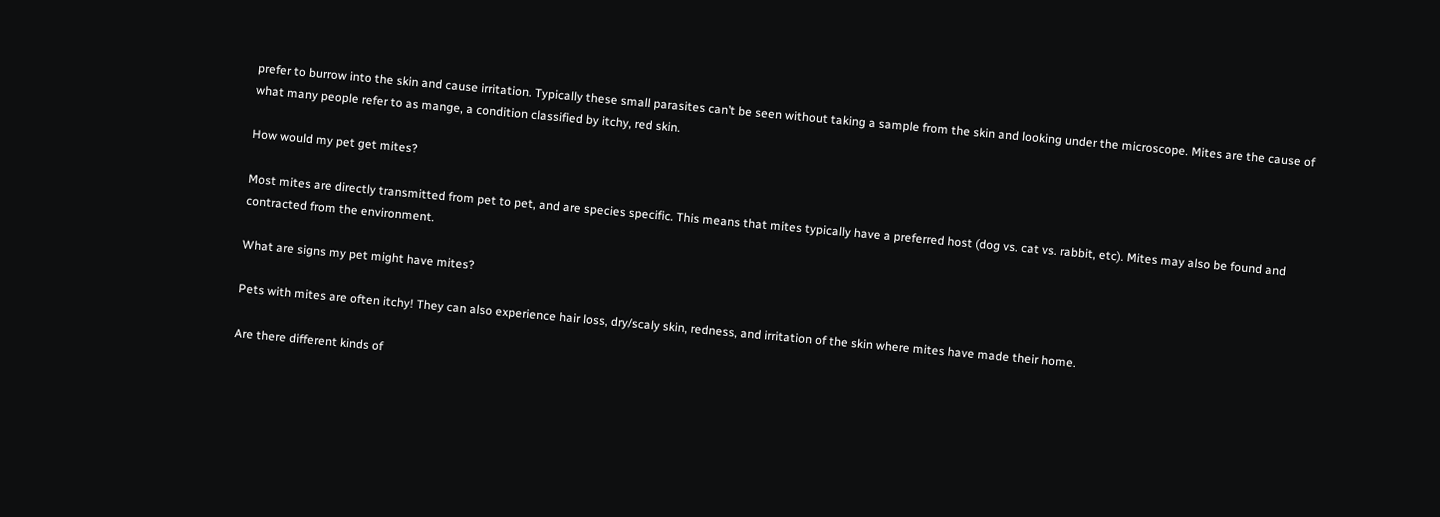prefer to burrow into the skin and cause irritation. Typically these small parasites can’t be seen without taking a sample from the skin and looking under the microscope. Mites are the cause of what many people refer to as mange, a condition classified by itchy, red skin.

How would my pet get mites?

Most mites are directly transmitted from pet to pet, and are species specific. This means that mites typically have a preferred host (dog vs. cat vs. rabbit, etc). Mites may also be found and contracted from the environment.

What are signs my pet might have mites?

Pets with mites are often itchy! They can also experience hair loss, dry/scaly skin, redness, and irritation of the skin where mites have made their home.

Are there different kinds of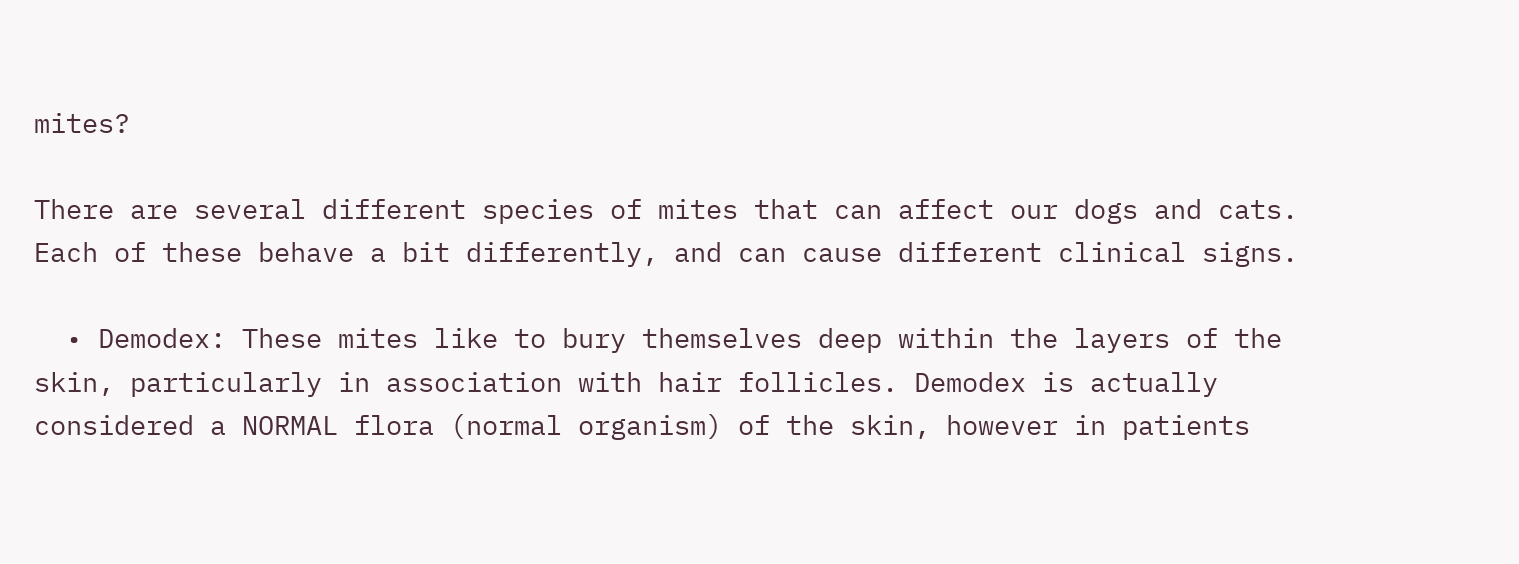mites?

There are several different species of mites that can affect our dogs and cats. Each of these behave a bit differently, and can cause different clinical signs.

  • Demodex: These mites like to bury themselves deep within the layers of the skin, particularly in association with hair follicles. Demodex is actually considered a NORMAL flora (normal organism) of the skin, however in patients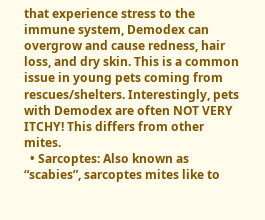that experience stress to the immune system, Demodex can overgrow and cause redness, hair loss, and dry skin. This is a common issue in young pets coming from rescues/shelters. Interestingly, pets with Demodex are often NOT VERY ITCHY! This differs from other mites.
  • Sarcoptes: Also known as “scabies”, sarcoptes mites like to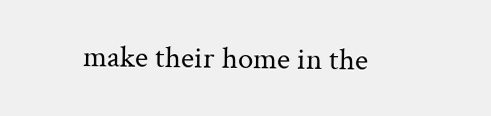make their home in the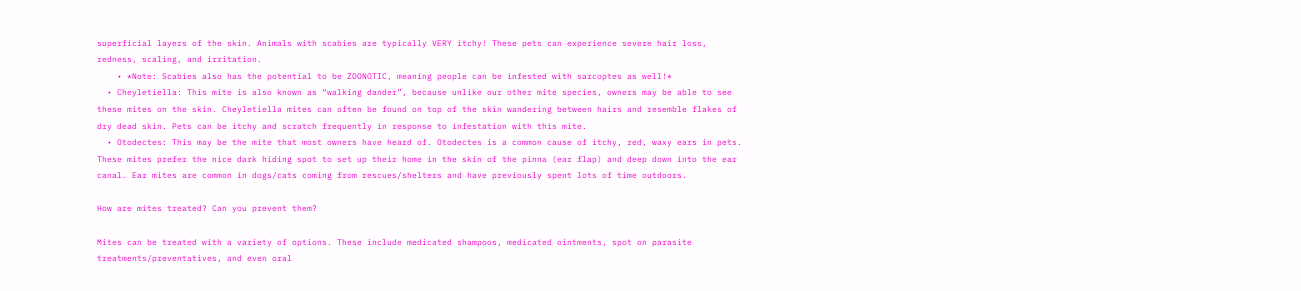superficial layers of the skin. Animals with scabies are typically VERY itchy! These pets can experience severe hair loss, redness, scaling, and irritation.
    • *Note: Scabies also has the potential to be ZOONOTIC, meaning people can be infested with sarcoptes as well!*
  • Cheyletiella: This mite is also known as “walking dander”, because unlike our other mite species, owners may be able to see these mites on the skin. Cheyletiella mites can often be found on top of the skin wandering between hairs and resemble flakes of dry dead skin. Pets can be itchy and scratch frequently in response to infestation with this mite.
  • Otodectes: This may be the mite that most owners have heard of. Otodectes is a common cause of itchy, red, waxy ears in pets. These mites prefer the nice dark hiding spot to set up their home in the skin of the pinna (ear flap) and deep down into the ear canal. Ear mites are common in dogs/cats coming from rescues/shelters and have previously spent lots of time outdoors.

How are mites treated? Can you prevent them?

Mites can be treated with a variety of options. These include medicated shampoos, medicated ointments, spot on parasite treatments/preventatives, and even oral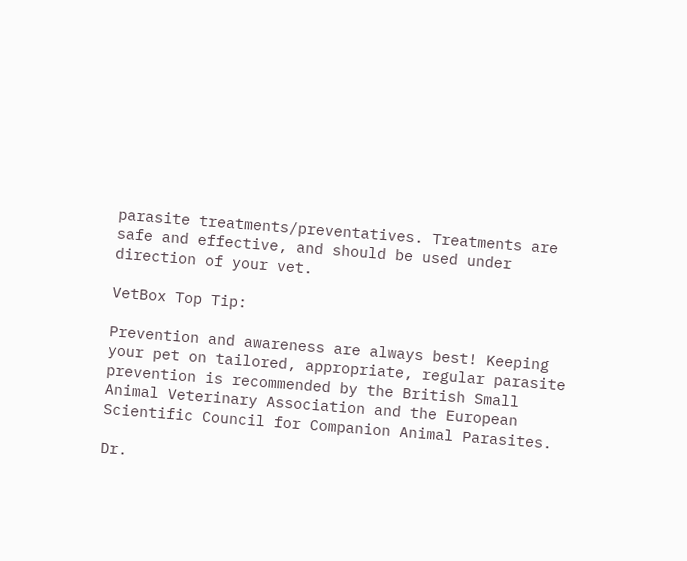parasite treatments/preventatives. Treatments are safe and effective, and should be used under direction of your vet.

VetBox Top Tip:

Prevention and awareness are always best! Keeping your pet on tailored, appropriate, regular parasite prevention is recommended by the British Small Animal Veterinary Association and the European Scientific Council for Companion Animal Parasites.

Dr.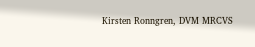Kirsten Ronngren, DVM MRCVS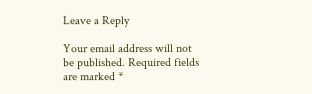Leave a Reply

Your email address will not be published. Required fields are marked *